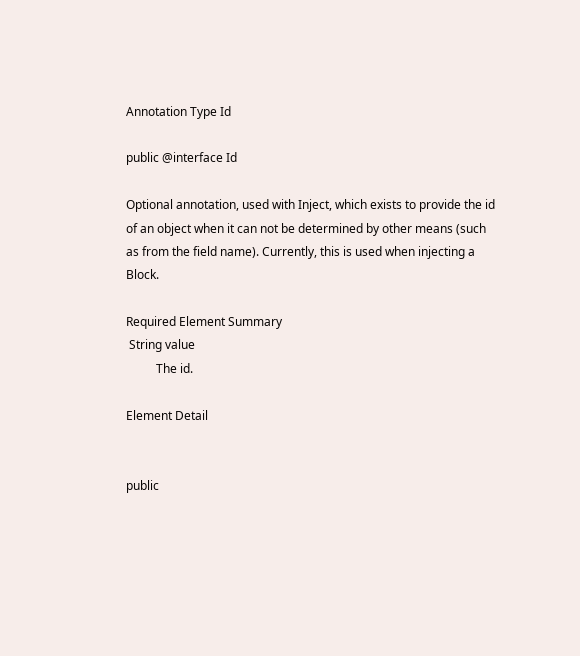Annotation Type Id

public @interface Id

Optional annotation, used with Inject, which exists to provide the id of an object when it can not be determined by other means (such as from the field name). Currently, this is used when injecting a Block.

Required Element Summary
 String value
          The id.

Element Detail


public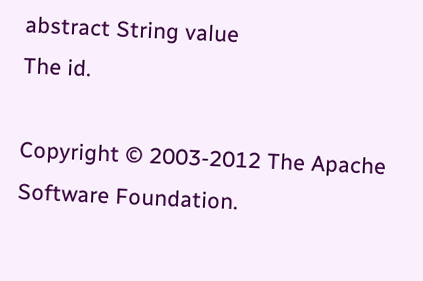abstract String value
The id.

Copyright © 2003-2012 The Apache Software Foundation.